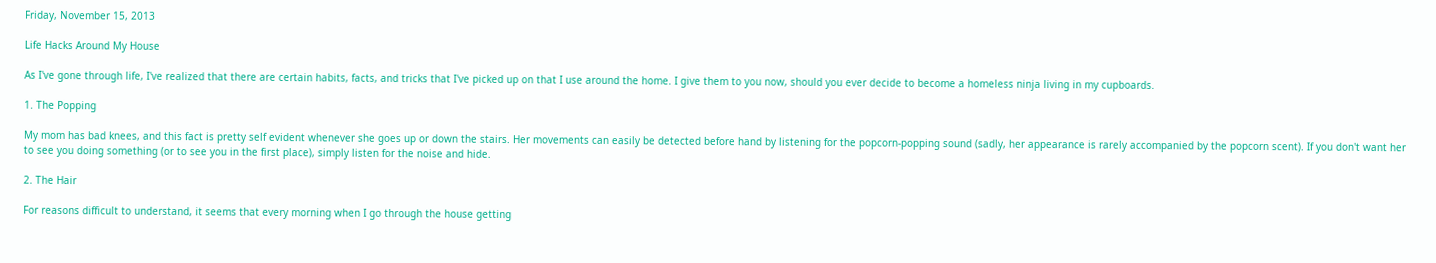Friday, November 15, 2013

Life Hacks Around My House

As I've gone through life, I've realized that there are certain habits, facts, and tricks that I've picked up on that I use around the home. I give them to you now, should you ever decide to become a homeless ninja living in my cupboards.

1. The Popping

My mom has bad knees, and this fact is pretty self evident whenever she goes up or down the stairs. Her movements can easily be detected before hand by listening for the popcorn-popping sound (sadly, her appearance is rarely accompanied by the popcorn scent). If you don't want her to see you doing something (or to see you in the first place), simply listen for the noise and hide.

2. The Hair

For reasons difficult to understand, it seems that every morning when I go through the house getting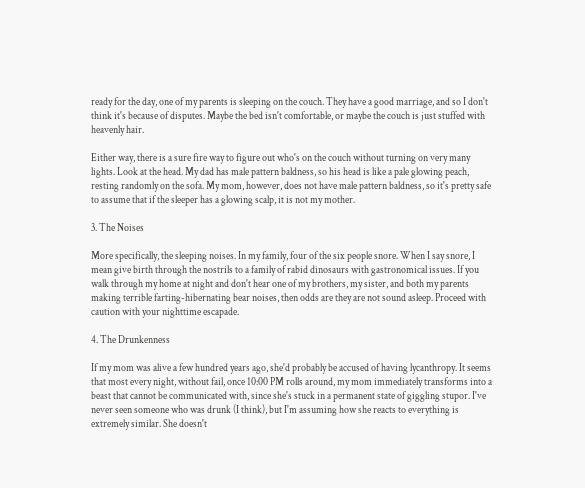ready for the day, one of my parents is sleeping on the couch. They have a good marriage, and so I don't think it's because of disputes. Maybe the bed isn't comfortable, or maybe the couch is just stuffed with heavenly hair.

Either way, there is a sure fire way to figure out who's on the couch without turning on very many lights. Look at the head. My dad has male pattern baldness, so his head is like a pale glowing peach, resting randomly on the sofa. My mom, however, does not have male pattern baldness, so it's pretty safe to assume that if the sleeper has a glowing scalp, it is not my mother.

3. The Noises

More specifically, the sleeping noises. In my family, four of the six people snore. When I say snore, I mean give birth through the nostrils to a family of rabid dinosaurs with gastronomical issues. If you walk through my home at night and don't hear one of my brothers, my sister, and both my parents making terrible farting-hibernating bear noises, then odds are they are not sound asleep. Proceed with caution with your nighttime escapade.

4. The Drunkenness

If my mom was alive a few hundred years ago, she'd probably be accused of having lycanthropy. It seems that most every night, without fail, once 10:00 PM rolls around, my mom immediately transforms into a beast that cannot be communicated with, since she's stuck in a permanent state of giggling stupor. I've never seen someone who was drunk (I think), but I'm assuming how she reacts to everything is extremely similar. She doesn't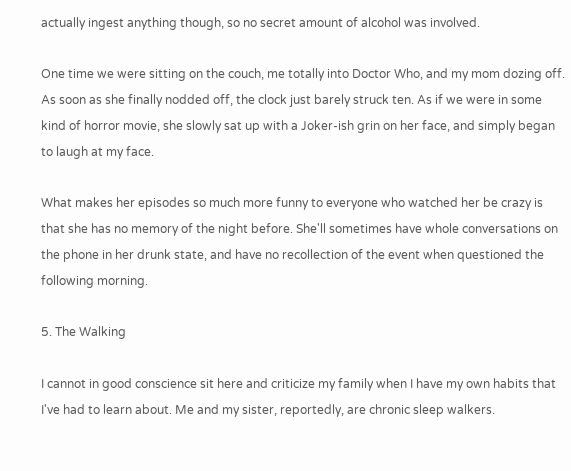actually ingest anything though, so no secret amount of alcohol was involved.

One time we were sitting on the couch, me totally into Doctor Who, and my mom dozing off. As soon as she finally nodded off, the clock just barely struck ten. As if we were in some kind of horror movie, she slowly sat up with a Joker-ish grin on her face, and simply began to laugh at my face.

What makes her episodes so much more funny to everyone who watched her be crazy is that she has no memory of the night before. She'll sometimes have whole conversations on the phone in her drunk state, and have no recollection of the event when questioned the following morning.

5. The Walking

I cannot in good conscience sit here and criticize my family when I have my own habits that I've had to learn about. Me and my sister, reportedly, are chronic sleep walkers.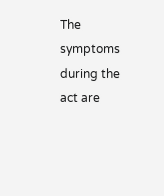The symptoms during the act are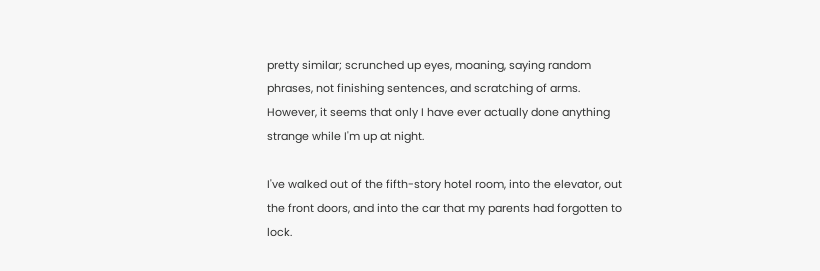pretty similar; scrunched up eyes, moaning, saying random phrases, not finishing sentences, and scratching of arms. However, it seems that only I have ever actually done anything strange while I'm up at night.

I've walked out of the fifth-story hotel room, into the elevator, out the front doors, and into the car that my parents had forgotten to lock.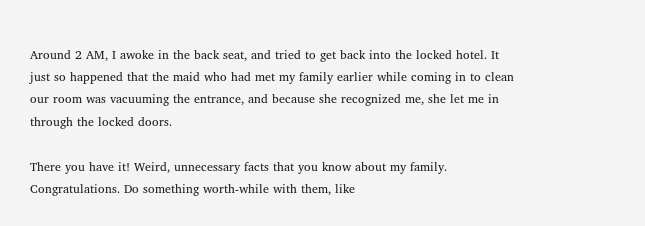Around 2 AM, I awoke in the back seat, and tried to get back into the locked hotel. It just so happened that the maid who had met my family earlier while coming in to clean our room was vacuuming the entrance, and because she recognized me, she let me in through the locked doors.

There you have it! Weird, unnecessary facts that you know about my family. Congratulations. Do something worth-while with them, like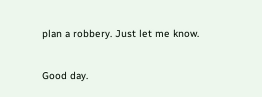plan a robbery. Just let me know.

Good day.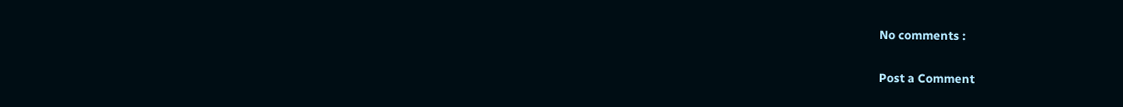No comments :

Post a Comment